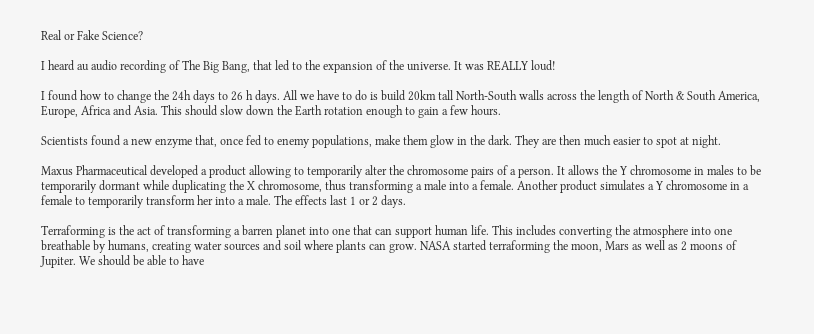Real or Fake Science?

I heard au audio recording of The Big Bang, that led to the expansion of the universe. It was REALLY loud!

I found how to change the 24h days to 26 h days. All we have to do is build 20km tall North-South walls across the length of North & South America, Europe, Africa and Asia. This should slow down the Earth rotation enough to gain a few hours.

Scientists found a new enzyme that, once fed to enemy populations, make them glow in the dark. They are then much easier to spot at night.

Maxus Pharmaceutical developed a product allowing to temporarily alter the chromosome pairs of a person. It allows the Y chromosome in males to be temporarily dormant while duplicating the X chromosome, thus transforming a male into a female. Another product simulates a Y chromosome in a female to temporarily transform her into a male. The effects last 1 or 2 days.

Terraforming is the act of transforming a barren planet into one that can support human life. This includes converting the atmosphere into one breathable by humans, creating water sources and soil where plants can grow. NASA started terraforming the moon, Mars as well as 2 moons of Jupiter. We should be able to have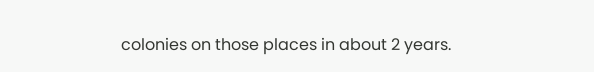colonies on those places in about 2 years.